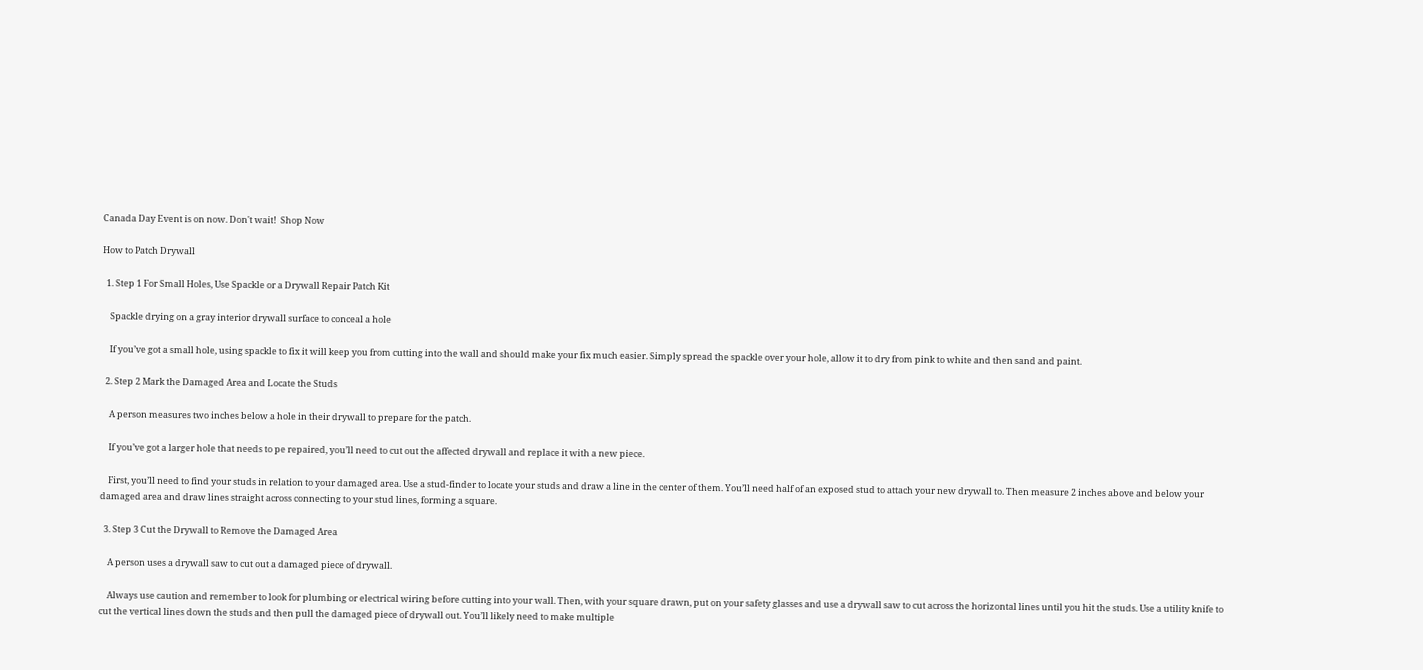Canada Day Event is on now. Don't wait!  Shop Now

How to Patch Drywall

  1. Step 1 For Small Holes, Use Spackle or a Drywall Repair Patch Kit

    Spackle drying on a gray interior drywall surface to conceal a hole

    If you’ve got a small hole, using spackle to fix it will keep you from cutting into the wall and should make your fix much easier. Simply spread the spackle over your hole, allow it to dry from pink to white and then sand and paint.

  2. Step 2 Mark the Damaged Area and Locate the Studs

    A person measures two inches below a hole in their drywall to prepare for the patch.

    If you’ve got a larger hole that needs to pe repaired, you’ll need to cut out the affected drywall and replace it with a new piece.

    First, you’ll need to find your studs in relation to your damaged area. Use a stud-finder to locate your studs and draw a line in the center of them. You’ll need half of an exposed stud to attach your new drywall to. Then measure 2 inches above and below your damaged area and draw lines straight across connecting to your stud lines, forming a square.

  3. Step 3 Cut the Drywall to Remove the Damaged Area

    A person uses a drywall saw to cut out a damaged piece of drywall.

    Always use caution and remember to look for plumbing or electrical wiring before cutting into your wall. Then, with your square drawn, put on your safety glasses and use a drywall saw to cut across the horizontal lines until you hit the studs. Use a utility knife to cut the vertical lines down the studs and then pull the damaged piece of drywall out. You’ll likely need to make multiple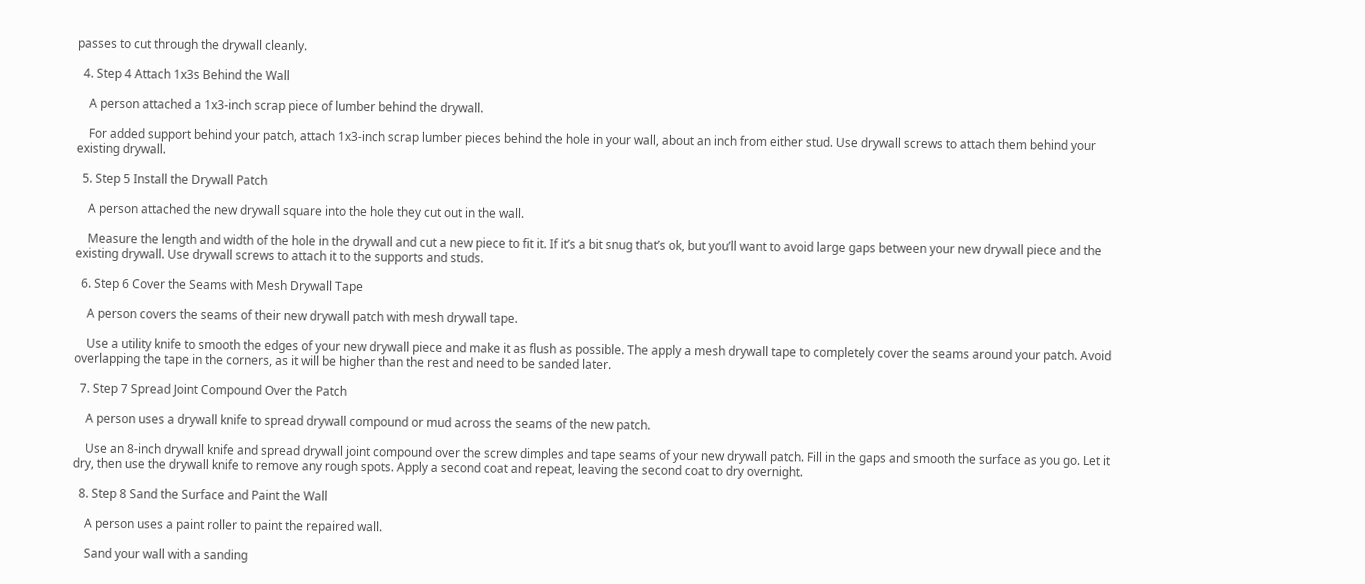passes to cut through the drywall cleanly.

  4. Step 4 Attach 1x3s Behind the Wall

    A person attached a 1x3-inch scrap piece of lumber behind the drywall.

    For added support behind your patch, attach 1x3-inch scrap lumber pieces behind the hole in your wall, about an inch from either stud. Use drywall screws to attach them behind your existing drywall.

  5. Step 5 Install the Drywall Patch

    A person attached the new drywall square into the hole they cut out in the wall.

    Measure the length and width of the hole in the drywall and cut a new piece to fit it. If it’s a bit snug that’s ok, but you’ll want to avoid large gaps between your new drywall piece and the existing drywall. Use drywall screws to attach it to the supports and studs.

  6. Step 6 Cover the Seams with Mesh Drywall Tape

    A person covers the seams of their new drywall patch with mesh drywall tape.

    Use a utility knife to smooth the edges of your new drywall piece and make it as flush as possible. The apply a mesh drywall tape to completely cover the seams around your patch. Avoid overlapping the tape in the corners, as it will be higher than the rest and need to be sanded later.

  7. Step 7 Spread Joint Compound Over the Patch

    A person uses a drywall knife to spread drywall compound or mud across the seams of the new patch.

    Use an 8-inch drywall knife and spread drywall joint compound over the screw dimples and tape seams of your new drywall patch. Fill in the gaps and smooth the surface as you go. Let it dry, then use the drywall knife to remove any rough spots. Apply a second coat and repeat, leaving the second coat to dry overnight.

  8. Step 8 Sand the Surface and Paint the Wall

    A person uses a paint roller to paint the repaired wall.

    Sand your wall with a sanding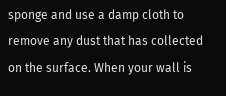sponge and use a damp cloth to remove any dust that has collected on the surface. When your wall is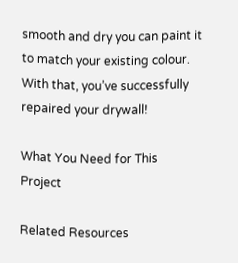smooth and dry you can paint it to match your existing colour. With that, you’ve successfully repaired your drywall!

What You Need for This Project

Related Resources